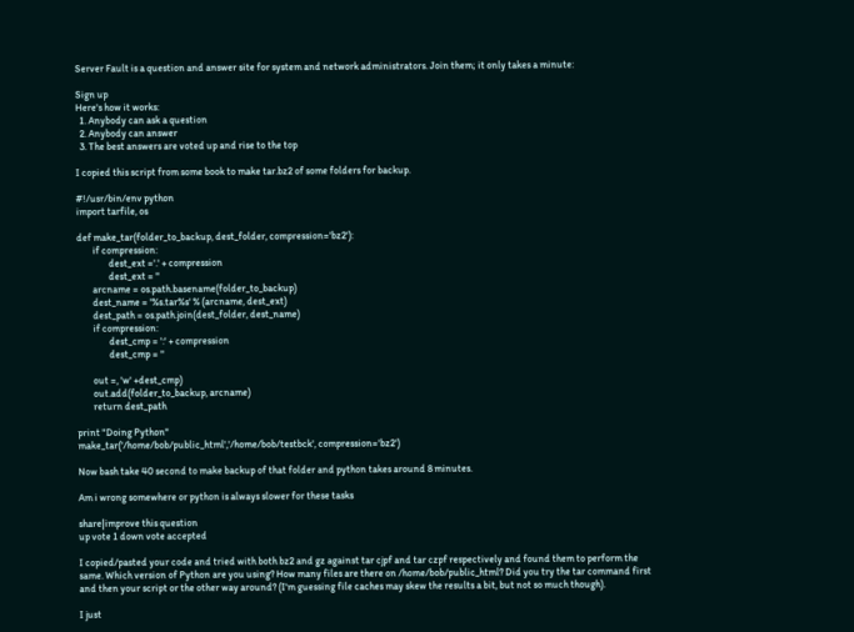Server Fault is a question and answer site for system and network administrators. Join them; it only takes a minute:

Sign up
Here's how it works:
  1. Anybody can ask a question
  2. Anybody can answer
  3. The best answers are voted up and rise to the top

I copied this script from some book to make tar.bz2 of some folders for backup.

#!/usr/bin/env python
import tarfile, os

def make_tar(folder_to_backup, dest_folder, compression='bz2'):
        if compression:
                dest_ext ='.' + compression
                dest_ext = ''
        arcname = os.path.basename(folder_to_backup)
        dest_name = '%s.tar%s' % (arcname, dest_ext)
        dest_path = os.path.join(dest_folder, dest_name)
        if compression:
                dest_cmp = ':' + compression
                dest_cmp = ''

        out =, 'w' +dest_cmp)
        out.add(folder_to_backup, arcname)
        return dest_path

print "Doing Python"
make_tar('/home/bob/public_html','/home/bob/testbck', compression='bz2')

Now bash take 40 second to make backup of that folder and python takes around 8 minutes.

Am i wrong somewhere or python is always slower for these tasks

share|improve this question
up vote 1 down vote accepted

I copied/pasted your code and tried with both bz2 and gz against tar cjpf and tar czpf respectively and found them to perform the same. Which version of Python are you using? How many files are there on /home/bob/public_html? Did you try the tar command first and then your script or the other way around? (I'm guessing file caches may skew the results a bit, but not so much though).

I just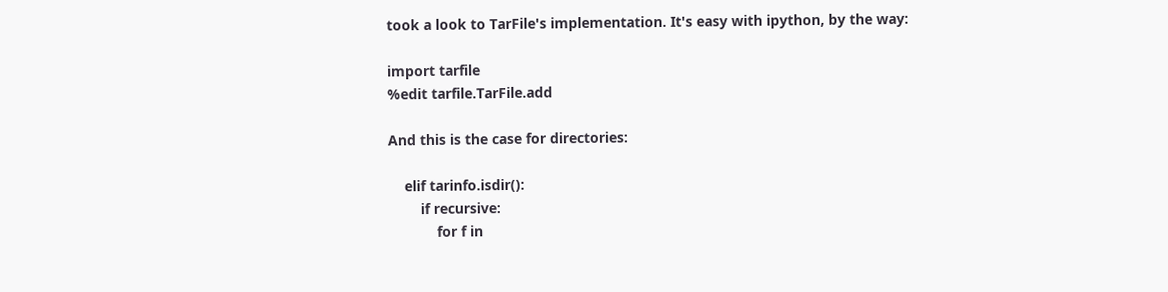took a look to TarFile's implementation. It's easy with ipython, by the way:

import tarfile
%edit tarfile.TarFile.add

And this is the case for directories:

    elif tarinfo.isdir():
        if recursive:
            for f in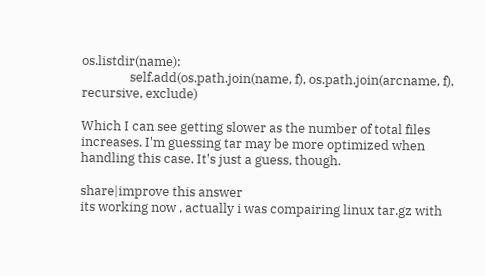os.listdir(name):
                self.add(os.path.join(name, f), os.path.join(arcname, f), recursive, exclude)

Which I can see getting slower as the number of total files increases. I'm guessing tar may be more optimized when handling this case. It's just a guess, though.

share|improve this answer
its working now , actually i was compairing linux tar.gz with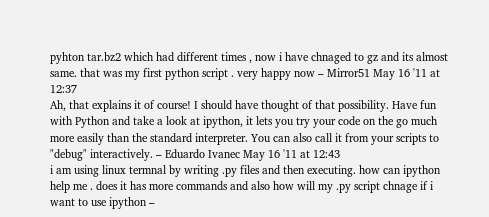pyhton tar.bz2 which had different times , now i have chnaged to gz and its almost same. that was my first python script . very happy now – Mirror51 May 16 '11 at 12:37
Ah, that explains it of course! I should have thought of that possibility. Have fun with Python and take a look at ipython, it lets you try your code on the go much more easily than the standard interpreter. You can also call it from your scripts to "debug" interactively. – Eduardo Ivanec May 16 '11 at 12:43
i am using linux termnal by writing .py files and then executing. how can ipython help me . does it has more commands and also how will my .py script chnage if i want to use ipython –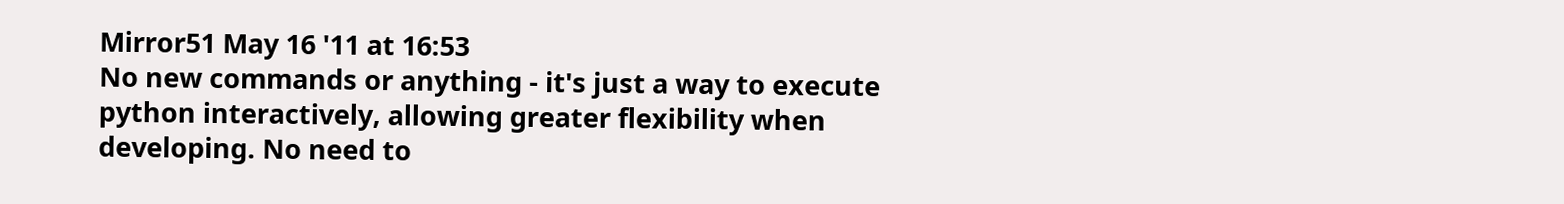Mirror51 May 16 '11 at 16:53
No new commands or anything - it's just a way to execute python interactively, allowing greater flexibility when developing. No need to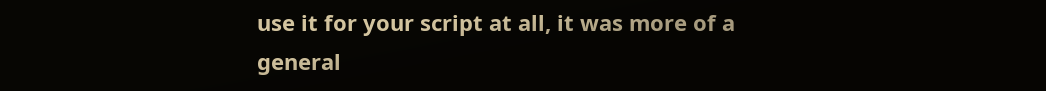use it for your script at all, it was more of a general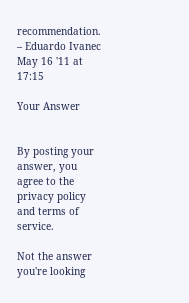recommendation. – Eduardo Ivanec May 16 '11 at 17:15

Your Answer


By posting your answer, you agree to the privacy policy and terms of service.

Not the answer you're looking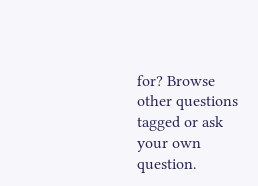for? Browse other questions tagged or ask your own question.